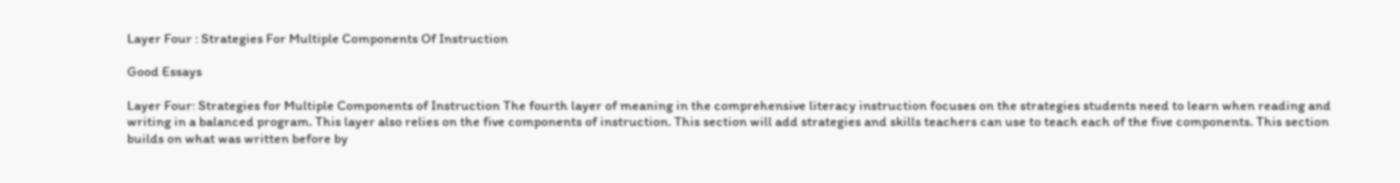Layer Four : Strategies For Multiple Components Of Instruction

Good Essays

Layer Four: Strategies for Multiple Components of Instruction The fourth layer of meaning in the comprehensive literacy instruction focuses on the strategies students need to learn when reading and writing in a balanced program. This layer also relies on the five components of instruction. This section will add strategies and skills teachers can use to teach each of the five components. This section builds on what was written before by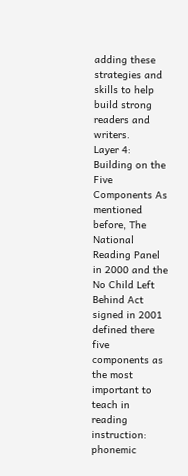adding these strategies and skills to help build strong readers and writers.
Layer 4: Building on the Five Components As mentioned before, The National Reading Panel in 2000 and the No Child Left Behind Act signed in 2001 defined there five components as the most important to teach in reading instruction: phonemic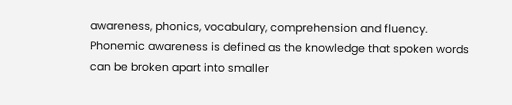awareness, phonics, vocabulary, comprehension and fluency. Phonemic awareness is defined as the knowledge that spoken words can be broken apart into smaller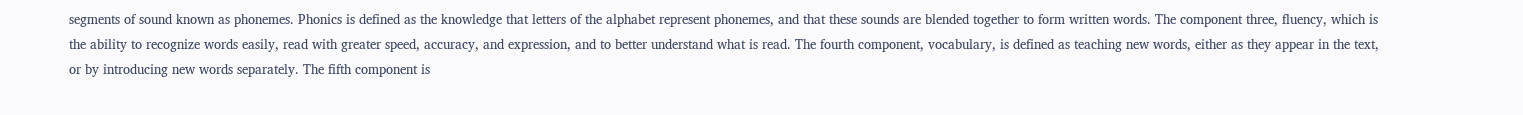segments of sound known as phonemes. Phonics is defined as the knowledge that letters of the alphabet represent phonemes, and that these sounds are blended together to form written words. The component three, fluency, which is the ability to recognize words easily, read with greater speed, accuracy, and expression, and to better understand what is read. The fourth component, vocabulary, is defined as teaching new words, either as they appear in the text, or by introducing new words separately. The fifth component is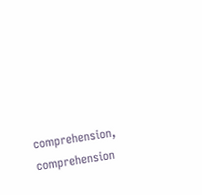comprehension, comprehension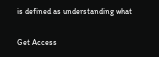is defined as understanding what

Get Access